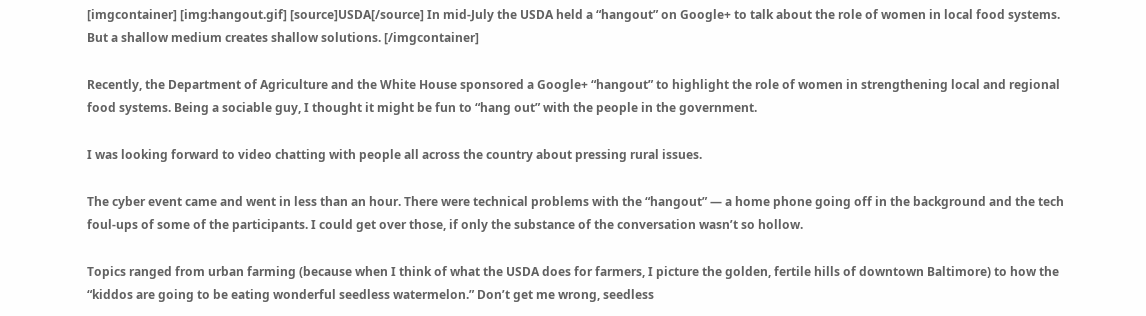[imgcontainer] [img:hangout.gif] [source]USDA[/source] In mid-July the USDA held a “hangout” on Google+ to talk about the role of women in local food systems. But a shallow medium creates shallow solutions. [/imgcontainer]

Recently, the Department of Agriculture and the White House sponsored a Google+ “hangout” to highlight the role of women in strengthening local and regional food systems. Being a sociable guy, I thought it might be fun to “hang out” with the people in the government.

I was looking forward to video chatting with people all across the country about pressing rural issues.

The cyber event came and went in less than an hour. There were technical problems with the “hangout” — a home phone going off in the background and the tech foul-ups of some of the participants. I could get over those, if only the substance of the conversation wasn’t so hollow.

Topics ranged from urban farming (because when I think of what the USDA does for farmers, I picture the golden, fertile hills of downtown Baltimore) to how the “kiddos are going to be eating wonderful seedless watermelon.” Don’t get me wrong, seedless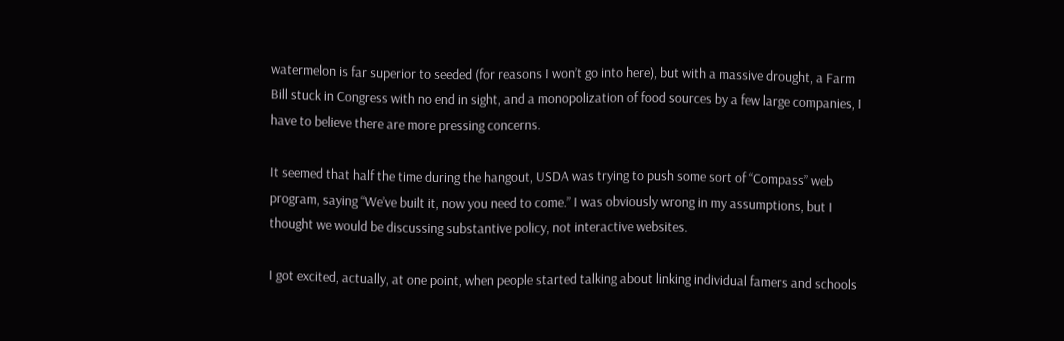watermelon is far superior to seeded (for reasons I won’t go into here), but with a massive drought, a Farm Bill stuck in Congress with no end in sight, and a monopolization of food sources by a few large companies, I have to believe there are more pressing concerns.

It seemed that half the time during the hangout, USDA was trying to push some sort of “Compass” web program, saying “We’ve built it, now you need to come.” I was obviously wrong in my assumptions, but I thought we would be discussing substantive policy, not interactive websites.

I got excited, actually, at one point, when people started talking about linking individual famers and schools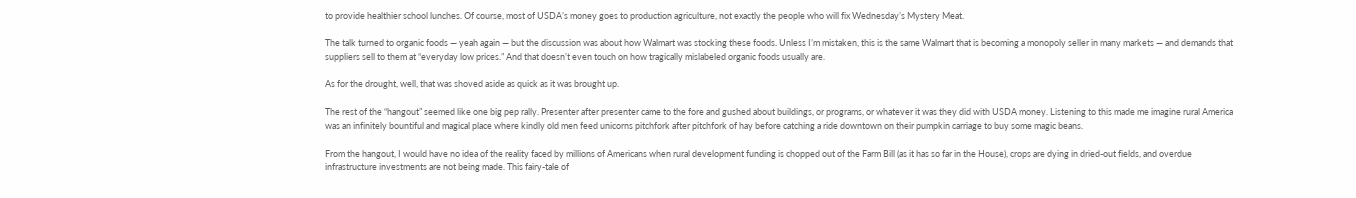to provide healthier school lunches. Of course, most of USDA’s money goes to production agriculture, not exactly the people who will fix Wednesday’s Mystery Meat.

The talk turned to organic foods — yeah again — but the discussion was about how Walmart was stocking these foods. Unless I’m mistaken, this is the same Walmart that is becoming a monopoly seller in many markets — and demands that suppliers sell to them at “everyday low prices.” And that doesn’t even touch on how tragically mislabeled organic foods usually are.

As for the drought, well, that was shoved aside as quick as it was brought up.

The rest of the “hangout” seemed like one big pep rally. Presenter after presenter came to the fore and gushed about buildings, or programs, or whatever it was they did with USDA money. Listening to this made me imagine rural America was an infinitely bountiful and magical place where kindly old men feed unicorns pitchfork after pitchfork of hay before catching a ride downtown on their pumpkin carriage to buy some magic beans.

From the hangout, I would have no idea of the reality faced by millions of Americans when rural development funding is chopped out of the Farm Bill (as it has so far in the House), crops are dying in dried-out fields, and overdue infrastructure investments are not being made. This fairy-tale of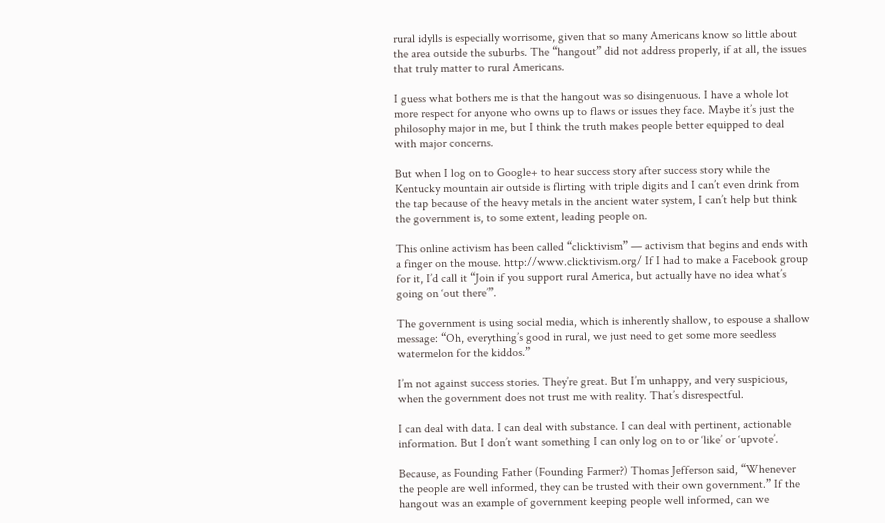rural idylls is especially worrisome, given that so many Americans know so little about the area outside the suburbs. The “hangout” did not address properly, if at all, the issues that truly matter to rural Americans.

I guess what bothers me is that the hangout was so disingenuous. I have a whole lot more respect for anyone who owns up to flaws or issues they face. Maybe it’s just the philosophy major in me, but I think the truth makes people better equipped to deal with major concerns.

But when I log on to Google+ to hear success story after success story while the Kentucky mountain air outside is flirting with triple digits and I can’t even drink from the tap because of the heavy metals in the ancient water system, I can’t help but think the government is, to some extent, leading people on.

This online activism has been called “clicktivism” — activism that begins and ends with a finger on the mouse. http://www.clicktivism.org/ If I had to make a Facebook group for it, I’d call it “Join if you support rural America, but actually have no idea what’s going on ‘out there’”.

The government is using social media, which is inherently shallow, to espouse a shallow message: “Oh, everything’s good in rural, we just need to get some more seedless watermelon for the kiddos.”

I’m not against success stories. They’re great. But I’m unhappy, and very suspicious, when the government does not trust me with reality. That’s disrespectful.

I can deal with data. I can deal with substance. I can deal with pertinent, actionable information. But I don’t want something I can only log on to or ‘like’ or ‘upvote’.

Because, as Founding Father (Founding Farmer?) Thomas Jefferson said, “Whenever the people are well informed, they can be trusted with their own government.” If the hangout was an example of government keeping people well informed, can we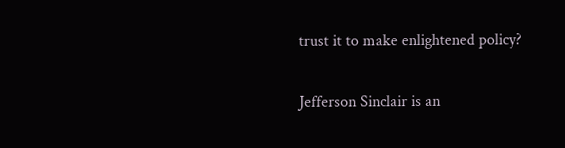trust it to make enlightened policy?

Jefferson Sinclair is an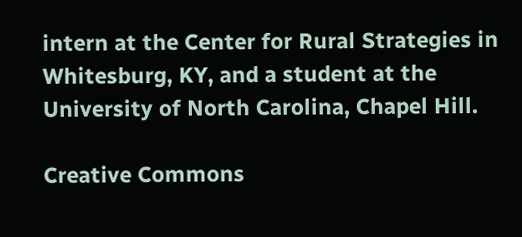intern at the Center for Rural Strategies in Whitesburg, KY, and a student at the University of North Carolina, Chapel Hill.

Creative Commons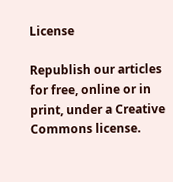License

Republish our articles for free, online or in print, under a Creative Commons license.